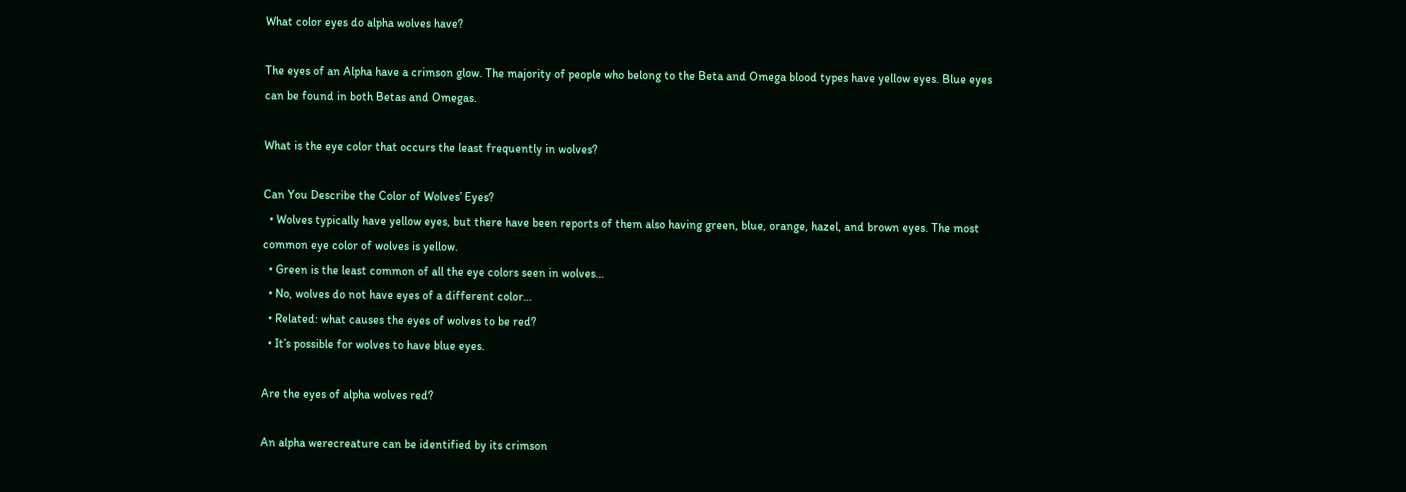What color eyes do alpha wolves have?

The eyes of an Alpha have a crimson glow. The majority of people who belong to the Beta and Omega blood types have yellow eyes. Blue eyes can be found in both Betas and Omegas.

What is the eye color that occurs the least frequently in wolves?

Can You Describe the Color of Wolves’ Eyes?
  • Wolves typically have yellow eyes, but there have been reports of them also having green, blue, orange, hazel, and brown eyes. The most common eye color of wolves is yellow.
  • Green is the least common of all the eye colors seen in wolves…
  • No, wolves do not have eyes of a different color…
  • Related: what causes the eyes of wolves to be red?
  • It’s possible for wolves to have blue eyes.

Are the eyes of alpha wolves red?

An alpha werecreature can be identified by its crimson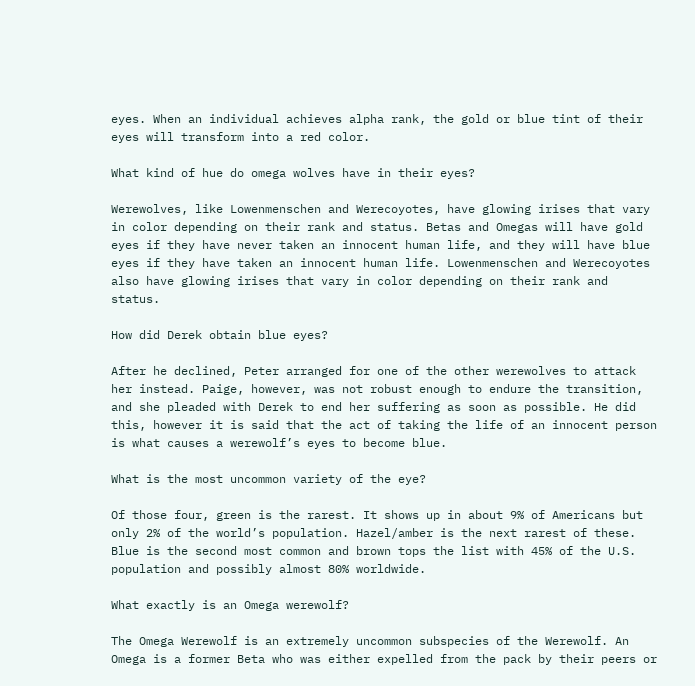eyes. When an individual achieves alpha rank, the gold or blue tint of their eyes will transform into a red color.

What kind of hue do omega wolves have in their eyes?

Werewolves, like Lowenmenschen and Werecoyotes, have glowing irises that vary in color depending on their rank and status. Betas and Omegas will have gold eyes if they have never taken an innocent human life, and they will have blue eyes if they have taken an innocent human life. Lowenmenschen and Werecoyotes also have glowing irises that vary in color depending on their rank and status.

How did Derek obtain blue eyes?

After he declined, Peter arranged for one of the other werewolves to attack her instead. Paige, however, was not robust enough to endure the transition, and she pleaded with Derek to end her suffering as soon as possible. He did this, however it is said that the act of taking the life of an innocent person is what causes a werewolf’s eyes to become blue.

What is the most uncommon variety of the eye?

Of those four, green is the rarest. It shows up in about 9% of Americans but only 2% of the world’s population. Hazel/amber is the next rarest of these. Blue is the second most common and brown tops the list with 45% of the U.S. population and possibly almost 80% worldwide.

What exactly is an Omega werewolf?

The Omega Werewolf is an extremely uncommon subspecies of the Werewolf. An Omega is a former Beta who was either expelled from the pack by their peers or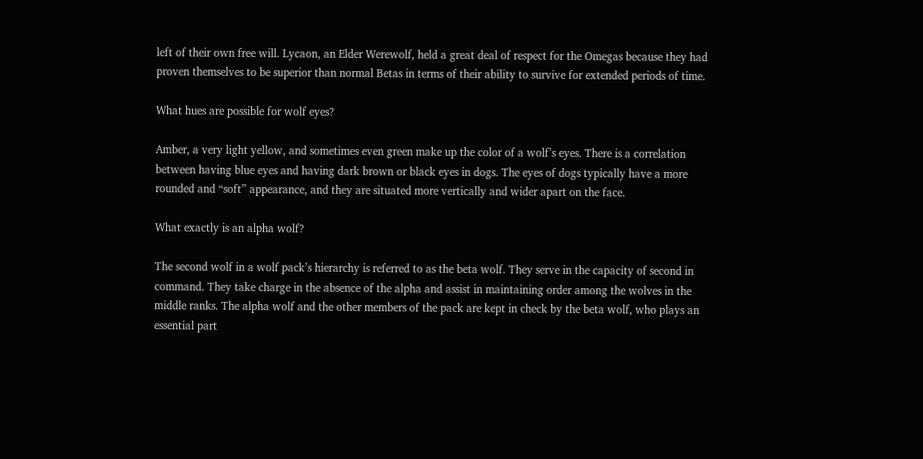left of their own free will. Lycaon, an Elder Werewolf, held a great deal of respect for the Omegas because they had proven themselves to be superior than normal Betas in terms of their ability to survive for extended periods of time.

What hues are possible for wolf eyes?

Amber, a very light yellow, and sometimes even green make up the color of a wolf’s eyes. There is a correlation between having blue eyes and having dark brown or black eyes in dogs. The eyes of dogs typically have a more rounded and “soft” appearance, and they are situated more vertically and wider apart on the face.

What exactly is an alpha wolf?

The second wolf in a wolf pack’s hierarchy is referred to as the beta wolf. They serve in the capacity of second in command. They take charge in the absence of the alpha and assist in maintaining order among the wolves in the middle ranks. The alpha wolf and the other members of the pack are kept in check by the beta wolf, who plays an essential part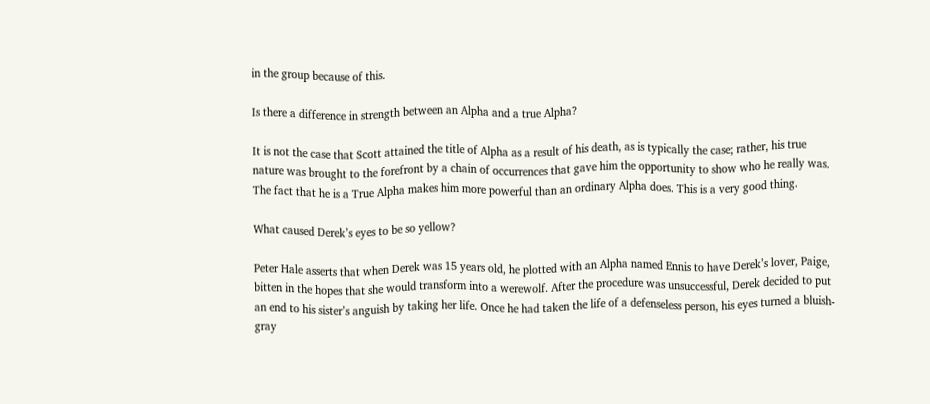in the group because of this.

Is there a difference in strength between an Alpha and a true Alpha?

It is not the case that Scott attained the title of Alpha as a result of his death, as is typically the case; rather, his true nature was brought to the forefront by a chain of occurrences that gave him the opportunity to show who he really was. The fact that he is a True Alpha makes him more powerful than an ordinary Alpha does. This is a very good thing.

What caused Derek’s eyes to be so yellow?

Peter Hale asserts that when Derek was 15 years old, he plotted with an Alpha named Ennis to have Derek’s lover, Paige, bitten in the hopes that she would transform into a werewolf. After the procedure was unsuccessful, Derek decided to put an end to his sister’s anguish by taking her life. Once he had taken the life of a defenseless person, his eyes turned a bluish-gray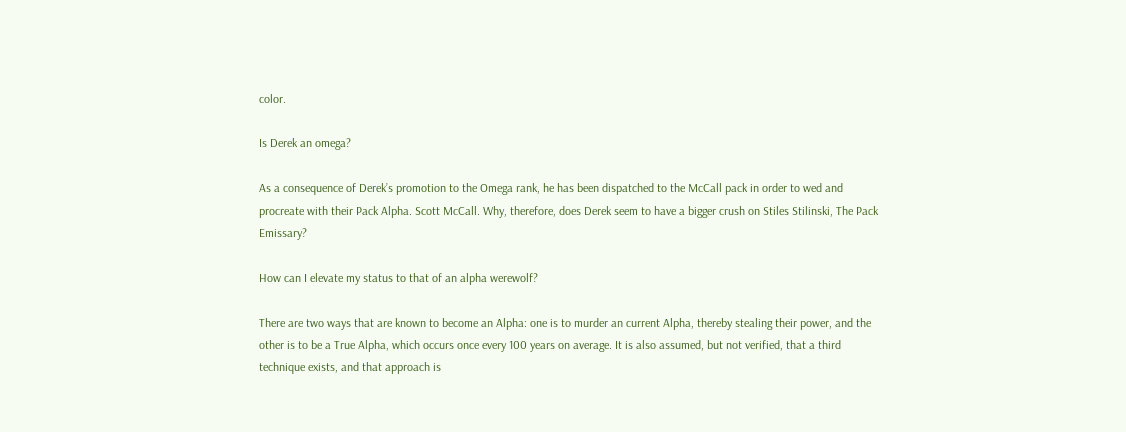color.

Is Derek an omega?

As a consequence of Derek’s promotion to the Omega rank, he has been dispatched to the McCall pack in order to wed and procreate with their Pack Alpha. Scott McCall. Why, therefore, does Derek seem to have a bigger crush on Stiles Stilinski, The Pack Emissary?

How can I elevate my status to that of an alpha werewolf?

There are two ways that are known to become an Alpha: one is to murder an current Alpha, thereby stealing their power, and the other is to be a True Alpha, which occurs once every 100 years on average. It is also assumed, but not verified, that a third technique exists, and that approach is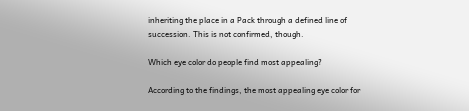inheriting the place in a Pack through a defined line of succession. This is not confirmed, though.

Which eye color do people find most appealing?

According to the findings, the most appealing eye color for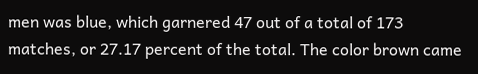men was blue, which garnered 47 out of a total of 173 matches, or 27.17 percent of the total. The color brown came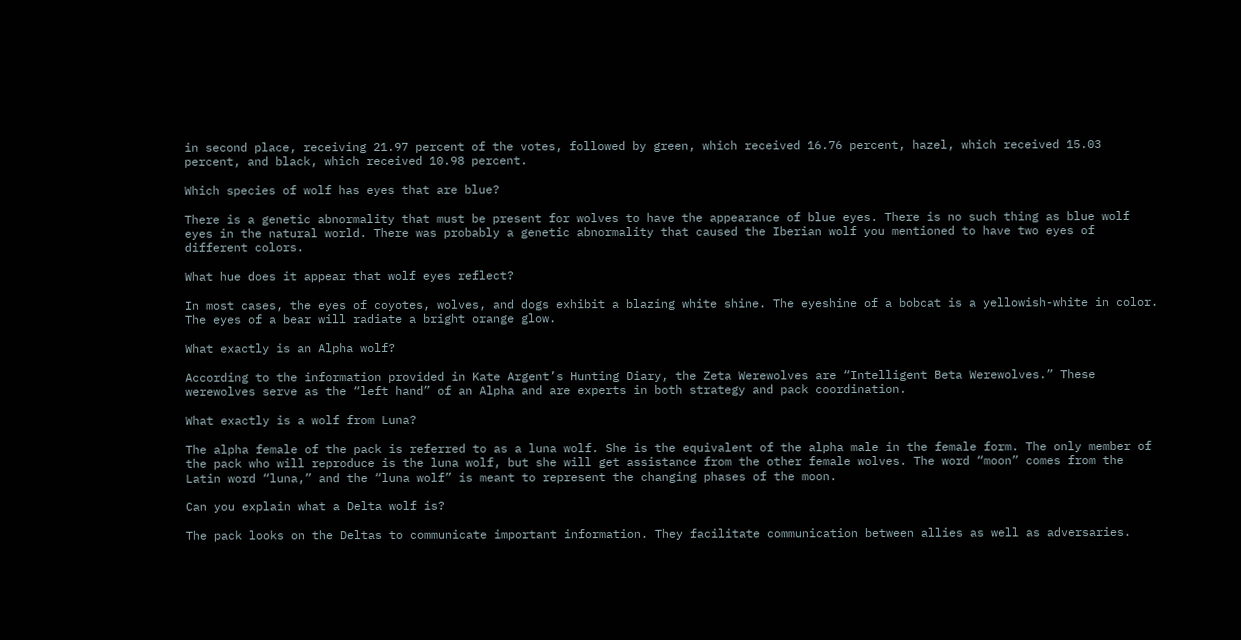in second place, receiving 21.97 percent of the votes, followed by green, which received 16.76 percent, hazel, which received 15.03 percent, and black, which received 10.98 percent.

Which species of wolf has eyes that are blue?

There is a genetic abnormality that must be present for wolves to have the appearance of blue eyes. There is no such thing as blue wolf eyes in the natural world. There was probably a genetic abnormality that caused the Iberian wolf you mentioned to have two eyes of different colors.

What hue does it appear that wolf eyes reflect?

In most cases, the eyes of coyotes, wolves, and dogs exhibit a blazing white shine. The eyeshine of a bobcat is a yellowish-white in color. The eyes of a bear will radiate a bright orange glow.

What exactly is an Alpha wolf?

According to the information provided in Kate Argent’s Hunting Diary, the Zeta Werewolves are “Intelligent Beta Werewolves.” These werewolves serve as the “left hand” of an Alpha and are experts in both strategy and pack coordination.

What exactly is a wolf from Luna?

The alpha female of the pack is referred to as a luna wolf. She is the equivalent of the alpha male in the female form. The only member of the pack who will reproduce is the luna wolf, but she will get assistance from the other female wolves. The word “moon” comes from the Latin word “luna,” and the “luna wolf” is meant to represent the changing phases of the moon.

Can you explain what a Delta wolf is?

The pack looks on the Deltas to communicate important information. They facilitate communication between allies as well as adversaries.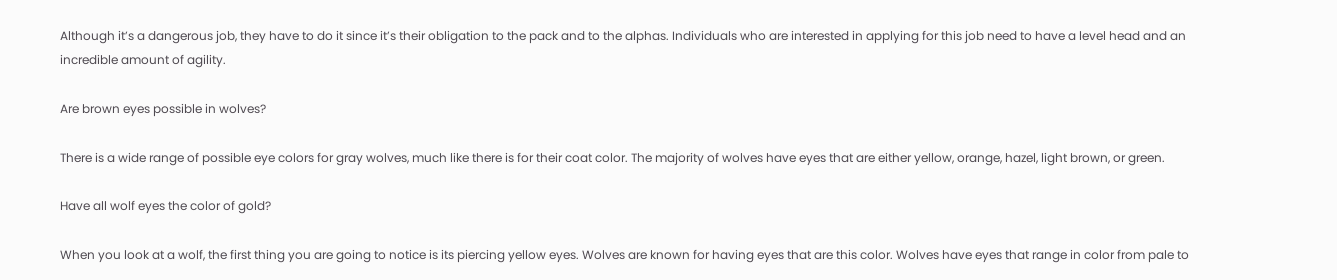Although it’s a dangerous job, they have to do it since it’s their obligation to the pack and to the alphas. Individuals who are interested in applying for this job need to have a level head and an incredible amount of agility.

Are brown eyes possible in wolves?

There is a wide range of possible eye colors for gray wolves, much like there is for their coat color. The majority of wolves have eyes that are either yellow, orange, hazel, light brown, or green.

Have all wolf eyes the color of gold?

When you look at a wolf, the first thing you are going to notice is its piercing yellow eyes. Wolves are known for having eyes that are this color. Wolves have eyes that range in color from pale to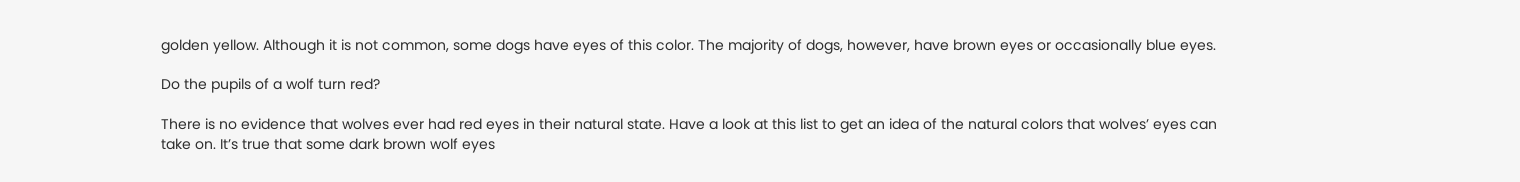golden yellow. Although it is not common, some dogs have eyes of this color. The majority of dogs, however, have brown eyes or occasionally blue eyes.

Do the pupils of a wolf turn red?

There is no evidence that wolves ever had red eyes in their natural state. Have a look at this list to get an idea of the natural colors that wolves’ eyes can take on. It’s true that some dark brown wolf eyes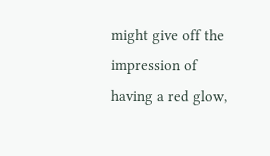might give off the impression of having a red glow,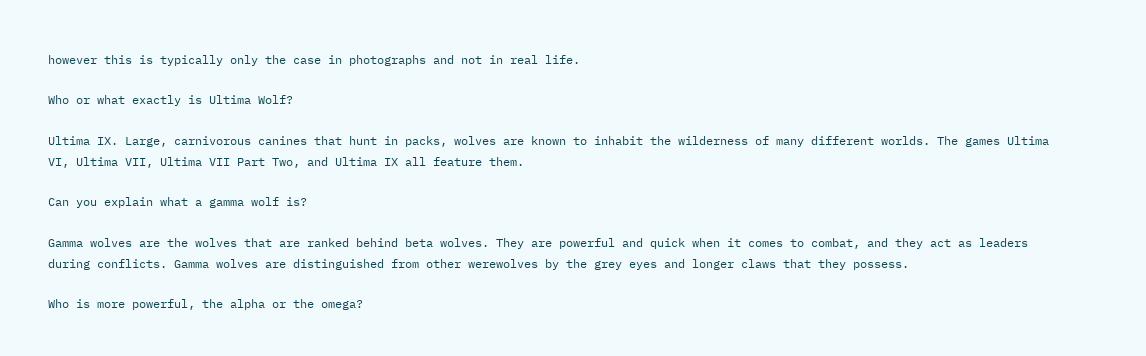however this is typically only the case in photographs and not in real life.

Who or what exactly is Ultima Wolf?

Ultima IX. Large, carnivorous canines that hunt in packs, wolves are known to inhabit the wilderness of many different worlds. The games Ultima VI, Ultima VII, Ultima VII Part Two, and Ultima IX all feature them.

Can you explain what a gamma wolf is?

Gamma wolves are the wolves that are ranked behind beta wolves. They are powerful and quick when it comes to combat, and they act as leaders during conflicts. Gamma wolves are distinguished from other werewolves by the grey eyes and longer claws that they possess.

Who is more powerful, the alpha or the omega?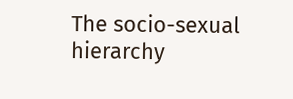The socio-sexual hierarchy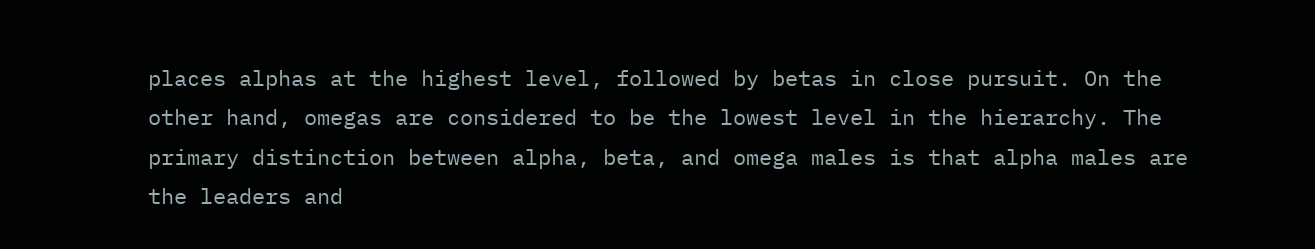places alphas at the highest level, followed by betas in close pursuit. On the other hand, omegas are considered to be the lowest level in the hierarchy. The primary distinction between alpha, beta, and omega males is that alpha males are the leaders and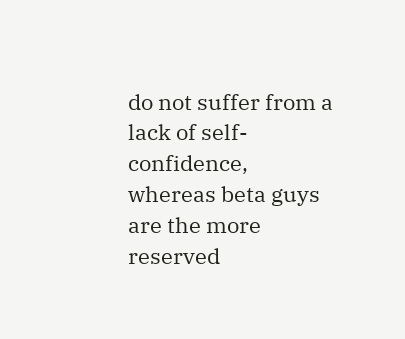do not suffer from a lack of self-confidence, whereas beta guys are the more reserved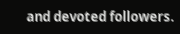and devoted followers.